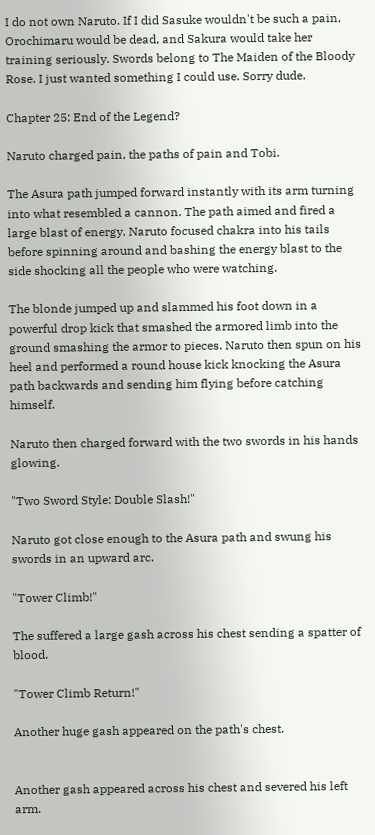I do not own Naruto. If I did Sasuke wouldn't be such a pain, Orochimaru would be dead, and Sakura would take her training seriously. Swords belong to The Maiden of the Bloody Rose. I just wanted something I could use. Sorry dude.

Chapter 25: End of the Legend?

Naruto charged pain, the paths of pain and Tobi.

The Asura path jumped forward instantly with its arm turning into what resembled a cannon. The path aimed and fired a large blast of energy. Naruto focused chakra into his tails before spinning around and bashing the energy blast to the side shocking all the people who were watching.

The blonde jumped up and slammed his foot down in a powerful drop kick that smashed the armored limb into the ground smashing the armor to pieces. Naruto then spun on his heel and performed a round house kick knocking the Asura path backwards and sending him flying before catching himself.

Naruto then charged forward with the two swords in his hands glowing.

"Two Sword Style: Double Slash!"

Naruto got close enough to the Asura path and swung his swords in an upward arc.

"Tower Climb!"

The suffered a large gash across his chest sending a spatter of blood.

"Tower Climb Return!"

Another huge gash appeared on the path's chest.


Another gash appeared across his chest and severed his left arm.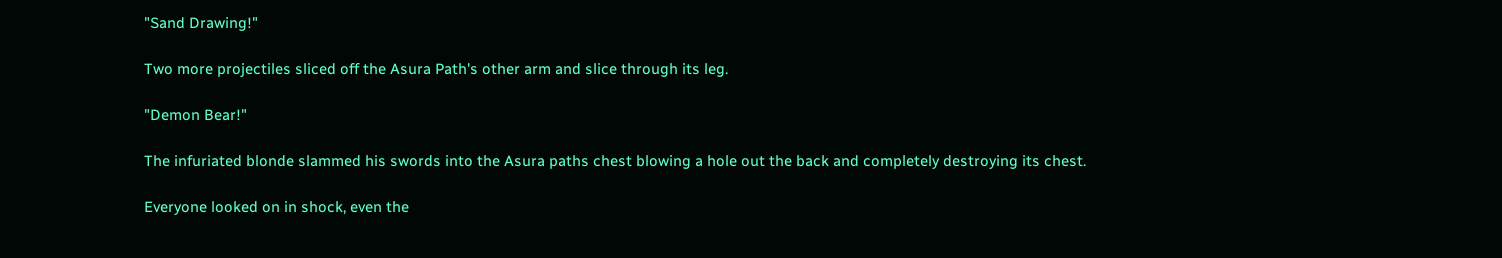"Sand Drawing!"

Two more projectiles sliced off the Asura Path's other arm and slice through its leg.

"Demon Bear!"

The infuriated blonde slammed his swords into the Asura paths chest blowing a hole out the back and completely destroying its chest.

Everyone looked on in shock, even the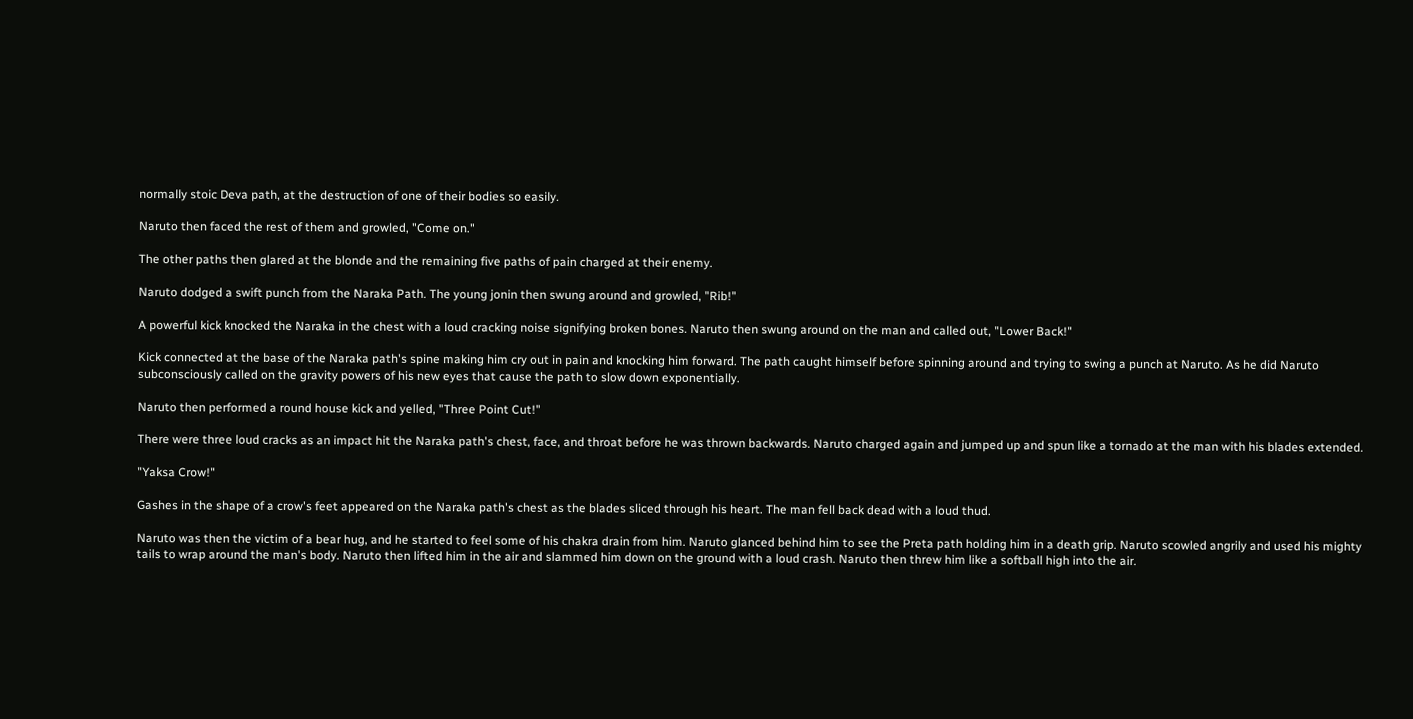normally stoic Deva path, at the destruction of one of their bodies so easily.

Naruto then faced the rest of them and growled, "Come on."

The other paths then glared at the blonde and the remaining five paths of pain charged at their enemy.

Naruto dodged a swift punch from the Naraka Path. The young jonin then swung around and growled, "Rib!"

A powerful kick knocked the Naraka in the chest with a loud cracking noise signifying broken bones. Naruto then swung around on the man and called out, "Lower Back!"

Kick connected at the base of the Naraka path's spine making him cry out in pain and knocking him forward. The path caught himself before spinning around and trying to swing a punch at Naruto. As he did Naruto subconsciously called on the gravity powers of his new eyes that cause the path to slow down exponentially.

Naruto then performed a round house kick and yelled, "Three Point Cut!"

There were three loud cracks as an impact hit the Naraka path's chest, face, and throat before he was thrown backwards. Naruto charged again and jumped up and spun like a tornado at the man with his blades extended.

"Yaksa Crow!"

Gashes in the shape of a crow's feet appeared on the Naraka path's chest as the blades sliced through his heart. The man fell back dead with a loud thud.

Naruto was then the victim of a bear hug, and he started to feel some of his chakra drain from him. Naruto glanced behind him to see the Preta path holding him in a death grip. Naruto scowled angrily and used his mighty tails to wrap around the man's body. Naruto then lifted him in the air and slammed him down on the ground with a loud crash. Naruto then threw him like a softball high into the air.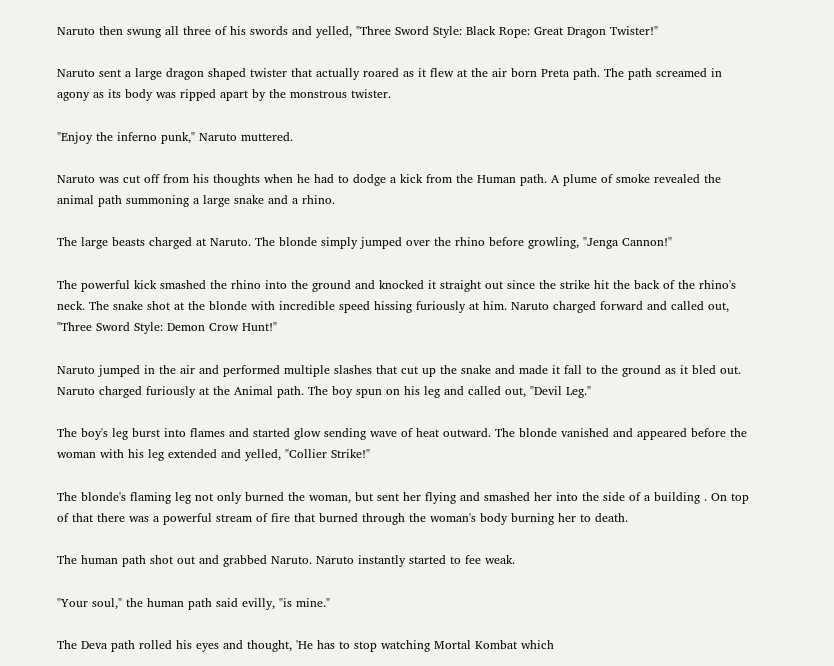Naruto then swung all three of his swords and yelled, "Three Sword Style: Black Rope: Great Dragon Twister!"

Naruto sent a large dragon shaped twister that actually roared as it flew at the air born Preta path. The path screamed in agony as its body was ripped apart by the monstrous twister.

"Enjoy the inferno punk," Naruto muttered.

Naruto was cut off from his thoughts when he had to dodge a kick from the Human path. A plume of smoke revealed the animal path summoning a large snake and a rhino.

The large beasts charged at Naruto. The blonde simply jumped over the rhino before growling, "Jenga Cannon!"

The powerful kick smashed the rhino into the ground and knocked it straight out since the strike hit the back of the rhino's neck. The snake shot at the blonde with incredible speed hissing furiously at him. Naruto charged forward and called out, "Three Sword Style: Demon Crow Hunt!"

Naruto jumped in the air and performed multiple slashes that cut up the snake and made it fall to the ground as it bled out. Naruto charged furiously at the Animal path. The boy spun on his leg and called out, "Devil Leg."

The boy's leg burst into flames and started glow sending wave of heat outward. The blonde vanished and appeared before the woman with his leg extended and yelled, "Collier Strike!"

The blonde's flaming leg not only burned the woman, but sent her flying and smashed her into the side of a building . On top of that there was a powerful stream of fire that burned through the woman's body burning her to death.

The human path shot out and grabbed Naruto. Naruto instantly started to fee weak.

"Your soul," the human path said evilly, "is mine."

The Deva path rolled his eyes and thought, 'He has to stop watching Mortal Kombat which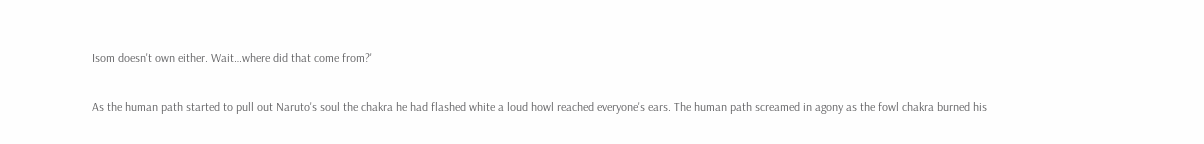Isom doesn't own either. Wait…where did that come from?'

As the human path started to pull out Naruto's soul the chakra he had flashed white a loud howl reached everyone's ears. The human path screamed in agony as the fowl chakra burned his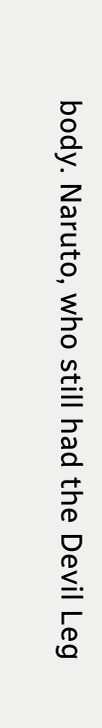body. Naruto, who still had the Devil Leg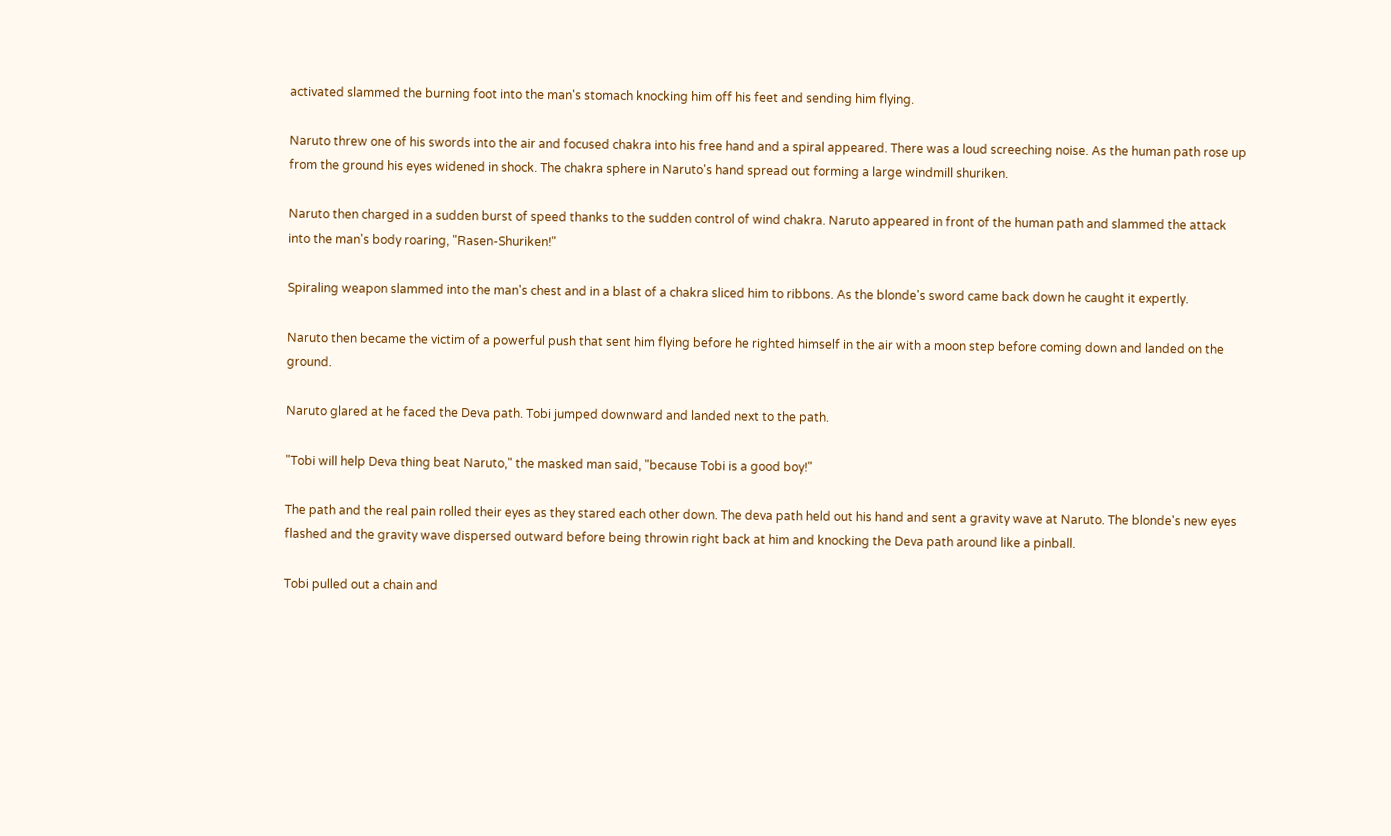activated slammed the burning foot into the man's stomach knocking him off his feet and sending him flying.

Naruto threw one of his swords into the air and focused chakra into his free hand and a spiral appeared. There was a loud screeching noise. As the human path rose up from the ground his eyes widened in shock. The chakra sphere in Naruto's hand spread out forming a large windmill shuriken.

Naruto then charged in a sudden burst of speed thanks to the sudden control of wind chakra. Naruto appeared in front of the human path and slammed the attack into the man's body roaring, "Rasen-Shuriken!"

Spiraling weapon slammed into the man's chest and in a blast of a chakra sliced him to ribbons. As the blonde's sword came back down he caught it expertly.

Naruto then became the victim of a powerful push that sent him flying before he righted himself in the air with a moon step before coming down and landed on the ground.

Naruto glared at he faced the Deva path. Tobi jumped downward and landed next to the path.

"Tobi will help Deva thing beat Naruto," the masked man said, "because Tobi is a good boy!"

The path and the real pain rolled their eyes as they stared each other down. The deva path held out his hand and sent a gravity wave at Naruto. The blonde's new eyes flashed and the gravity wave dispersed outward before being throwin right back at him and knocking the Deva path around like a pinball.

Tobi pulled out a chain and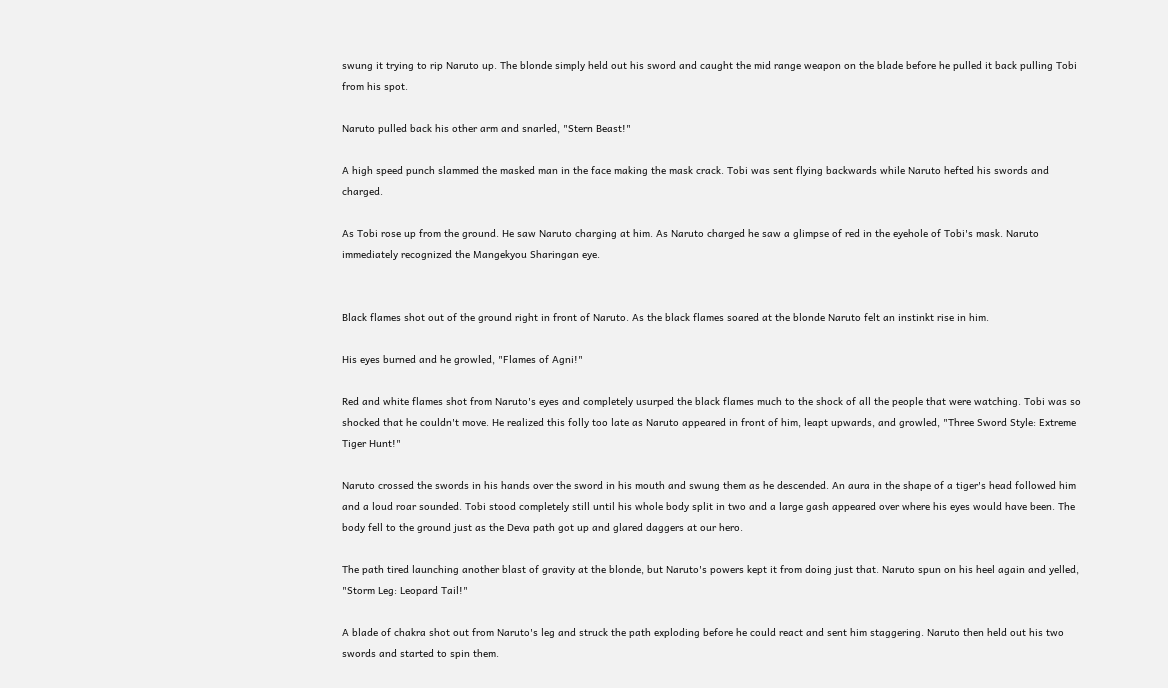swung it trying to rip Naruto up. The blonde simply held out his sword and caught the mid range weapon on the blade before he pulled it back pulling Tobi from his spot.

Naruto pulled back his other arm and snarled, "Stern Beast!"

A high speed punch slammed the masked man in the face making the mask crack. Tobi was sent flying backwards while Naruto hefted his swords and charged.

As Tobi rose up from the ground. He saw Naruto charging at him. As Naruto charged he saw a glimpse of red in the eyehole of Tobi's mask. Naruto immediately recognized the Mangekyou Sharingan eye.


Black flames shot out of the ground right in front of Naruto. As the black flames soared at the blonde Naruto felt an instinkt rise in him.

His eyes burned and he growled, "Flames of Agni!"

Red and white flames shot from Naruto's eyes and completely usurped the black flames much to the shock of all the people that were watching. Tobi was so shocked that he couldn't move. He realized this folly too late as Naruto appeared in front of him, leapt upwards, and growled, "Three Sword Style: Extreme Tiger Hunt!"

Naruto crossed the swords in his hands over the sword in his mouth and swung them as he descended. An aura in the shape of a tiger's head followed him and a loud roar sounded. Tobi stood completely still until his whole body split in two and a large gash appeared over where his eyes would have been. The body fell to the ground just as the Deva path got up and glared daggers at our hero.

The path tired launching another blast of gravity at the blonde, but Naruto's powers kept it from doing just that. Naruto spun on his heel again and yelled, "Storm Leg: Leopard Tail!"

A blade of chakra shot out from Naruto's leg and struck the path exploding before he could react and sent him staggering. Naruto then held out his two swords and started to spin them.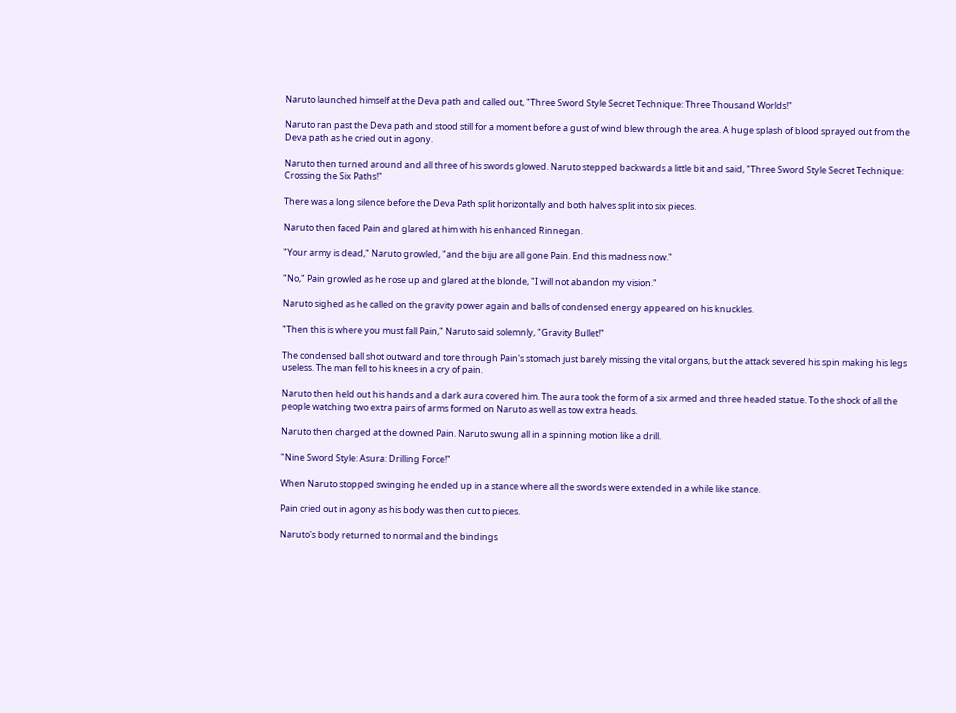Naruto launched himself at the Deva path and called out, "Three Sword Style Secret Technique: Three Thousand Worlds!"

Naruto ran past the Deva path and stood still for a moment before a gust of wind blew through the area. A huge splash of blood sprayed out from the Deva path as he cried out in agony.

Naruto then turned around and all three of his swords glowed. Naruto stepped backwards a little bit and said, "Three Sword Style Secret Technique: Crossing the Six Paths!"

There was a long silence before the Deva Path split horizontally and both halves split into six pieces.

Naruto then faced Pain and glared at him with his enhanced Rinnegan.

"Your army is dead," Naruto growled, "and the biju are all gone Pain. End this madness now."

"No," Pain growled as he rose up and glared at the blonde, "I will not abandon my vision."

Naruto sighed as he called on the gravity power again and balls of condensed energy appeared on his knuckles.

"Then this is where you must fall Pain," Naruto said solemnly, "Gravity Bullet!"

The condensed ball shot outward and tore through Pain's stomach just barely missing the vital organs, but the attack severed his spin making his legs useless. The man fell to his knees in a cry of pain.

Naruto then held out his hands and a dark aura covered him. The aura took the form of a six armed and three headed statue. To the shock of all the people watching two extra pairs of arms formed on Naruto as well as tow extra heads.

Naruto then charged at the downed Pain. Naruto swung all in a spinning motion like a drill.

"Nine Sword Style: Asura: Drilling Force!"

When Naruto stopped swinging he ended up in a stance where all the swords were extended in a while like stance.

Pain cried out in agony as his body was then cut to pieces.

Naruto's body returned to normal and the bindings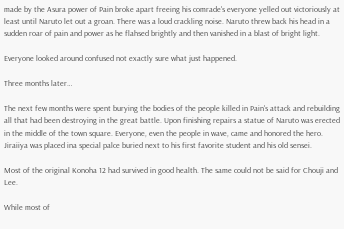made by the Asura power of Pain broke apart freeing his comrade's everyone yelled out victoriously at least until Naruto let out a groan. There was a loud crackling noise. Naruto threw back his head in a sudden roar of pain and power as he flahsed brightly and then vanished in a blast of bright light.

Everyone looked around confused not exactly sure what just happened.

Three months later…

The next few months were spent burying the bodies of the people killed in Pain's attack and rebuilding all that had been destroying in the great battle. Upon finishing repairs a statue of Naruto was erected in the middle of the town square. Everyone, even the people in wave, came and honored the hero. Jiraiiya was placed ina special palce buried next to his first favorite student and his old sensei.

Most of the original Konoha 12 had survived in good health. The same could not be said for Chouji and Lee.

While most of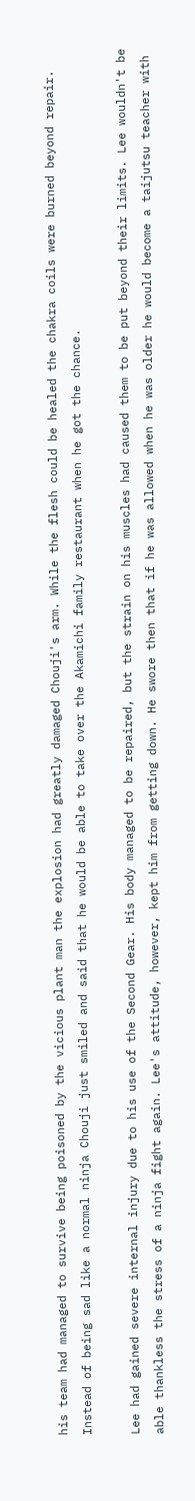his team had managed to survive being poisoned by the vicious plant man the explosion had greatly damaged Chouji's arm. While the flesh could be healed the chakra coils were burned beyond repair. Instead of being sad like a normal ninja Chouji just smiled and said that he would be able to take over the Akamichi family restaurant when he got the chance.

Lee had gained severe internal injury due to his use of the Second Gear. His body managed to be repaired, but the strain on his muscles had caused them to be put beyond their limits. Lee wouldn't be able thankless the stress of a ninja fight again. Lee's attitude, however, kept him from getting down. He swore then that if he was allowed when he was older he would become a taijutsu teacher with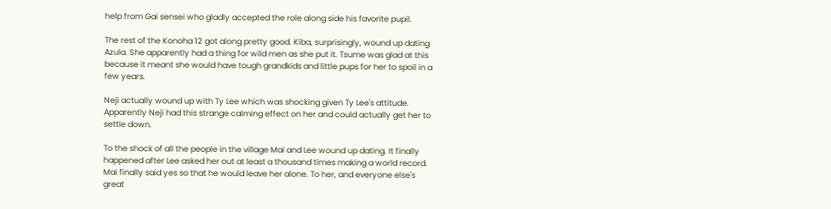help from Gai sensei who gladly accepted the role along side his favorite pupil.

The rest of the Konoha 12 got along pretty good. Kiba, surprisingly, wound up dating Azula. She apparently had a thing for wild men as she put it. Tsume was glad at this because it meant she would have tough grandkids and little pups for her to spoil in a few years.

Neji actually wound up with Ty Lee which was shocking given Ty Lee's attitude. Apparently Neji had this strange calming effect on her and could actually get her to settle down.

To the shock of all the people in the village Mai and Lee wound up dating. It finally happened after Lee asked her out at least a thousand times making a world record. Mai finally said yes so that he would leave her alone. To her, and everyone else's great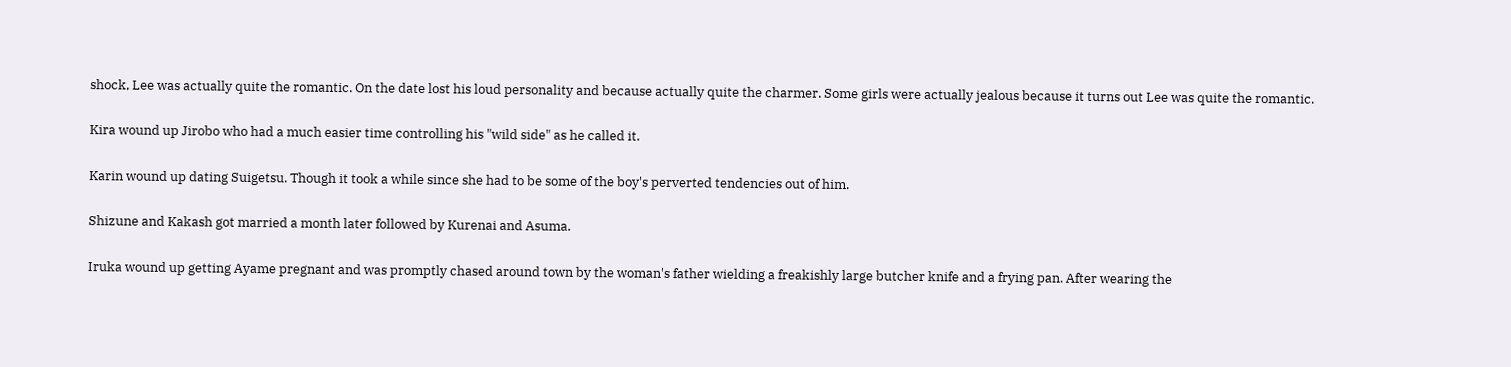shock, Lee was actually quite the romantic. On the date lost his loud personality and because actually quite the charmer. Some girls were actually jealous because it turns out Lee was quite the romantic.

Kira wound up Jirobo who had a much easier time controlling his "wild side" as he called it.

Karin wound up dating Suigetsu. Though it took a while since she had to be some of the boy's perverted tendencies out of him.

Shizune and Kakash got married a month later followed by Kurenai and Asuma.

Iruka wound up getting Ayame pregnant and was promptly chased around town by the woman's father wielding a freakishly large butcher knife and a frying pan. After wearing the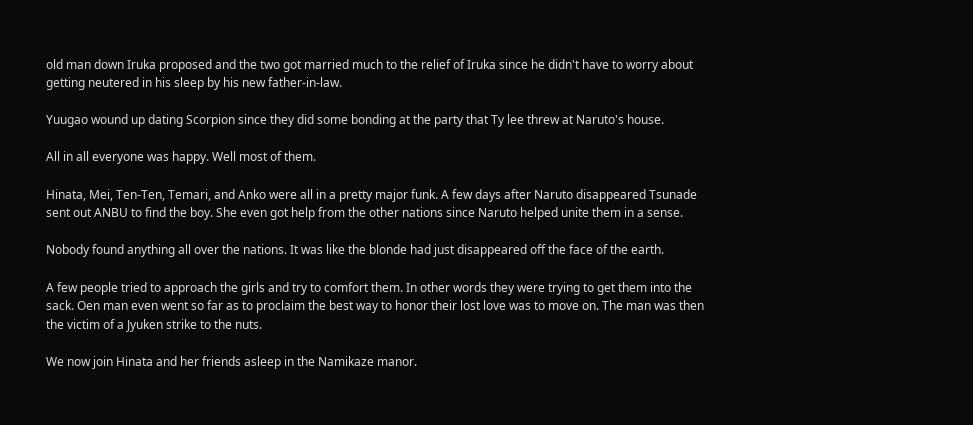old man down Iruka proposed and the two got married much to the relief of Iruka since he didn't have to worry about getting neutered in his sleep by his new father-in-law.

Yuugao wound up dating Scorpion since they did some bonding at the party that Ty lee threw at Naruto's house.

All in all everyone was happy. Well most of them.

Hinata, Mei, Ten-Ten, Temari, and Anko were all in a pretty major funk. A few days after Naruto disappeared Tsunade sent out ANBU to find the boy. She even got help from the other nations since Naruto helped unite them in a sense.

Nobody found anything all over the nations. It was like the blonde had just disappeared off the face of the earth.

A few people tried to approach the girls and try to comfort them. In other words they were trying to get them into the sack. Oen man even went so far as to proclaim the best way to honor their lost love was to move on. The man was then the victim of a Jyuken strike to the nuts.

We now join Hinata and her friends asleep in the Namikaze manor.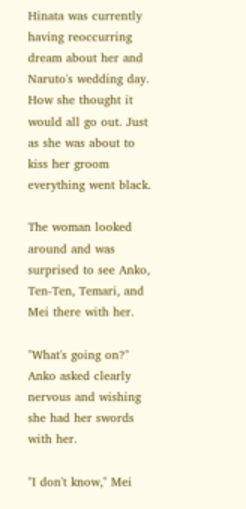Hinata was currently having reoccurring dream about her and Naruto's wedding day. How she thought it would all go out. Just as she was about to kiss her groom everything went black.

The woman looked around and was surprised to see Anko, Ten-Ten, Temari, and Mei there with her.

"What's going on?" Anko asked clearly nervous and wishing she had her swords with her.

"I don't know," Mei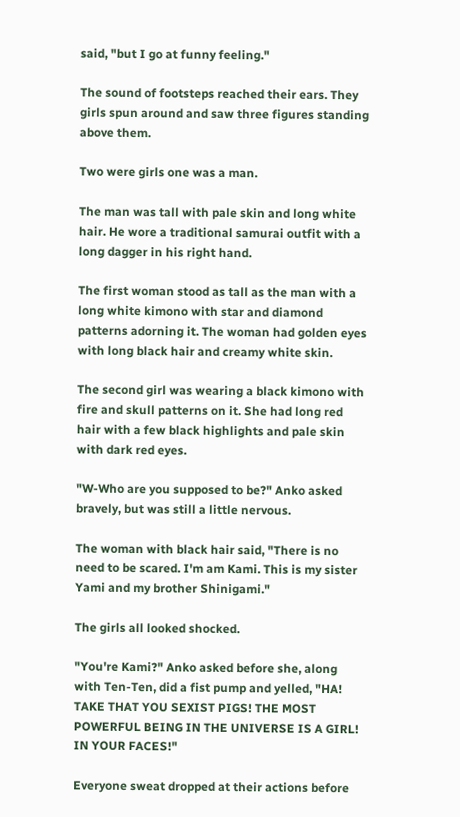said, "but I go at funny feeling."

The sound of footsteps reached their ears. They girls spun around and saw three figures standing above them.

Two were girls one was a man.

The man was tall with pale skin and long white hair. He wore a traditional samurai outfit with a long dagger in his right hand.

The first woman stood as tall as the man with a long white kimono with star and diamond patterns adorning it. The woman had golden eyes with long black hair and creamy white skin.

The second girl was wearing a black kimono with fire and skull patterns on it. She had long red hair with a few black highlights and pale skin with dark red eyes.

"W-Who are you supposed to be?" Anko asked bravely, but was still a little nervous.

The woman with black hair said, "There is no need to be scared. I'm am Kami. This is my sister Yami and my brother Shinigami."

The girls all looked shocked.

"You're Kami?" Anko asked before she, along with Ten-Ten, did a fist pump and yelled, "HA! TAKE THAT YOU SEXIST PIGS! THE MOST POWERFUL BEING IN THE UNIVERSE IS A GIRL! IN YOUR FACES!"

Everyone sweat dropped at their actions before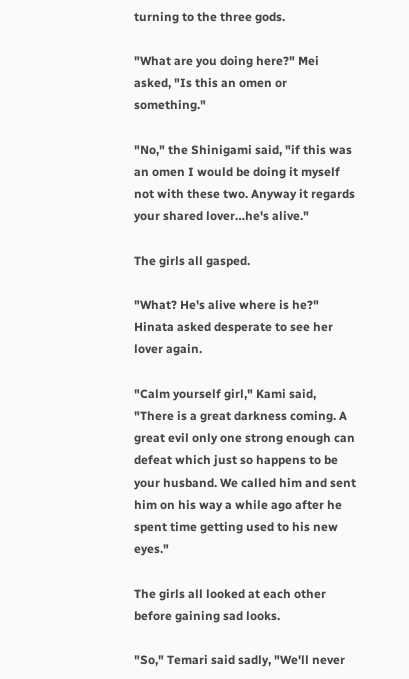turning to the three gods.

"What are you doing here?" Mei asked, "Is this an omen or something."

"No," the Shinigami said, "if this was an omen I would be doing it myself not with these two. Anyway it regards your shared lover…he's alive."

The girls all gasped.

"What? He's alive where is he?" Hinata asked desperate to see her lover again.

"Calm yourself girl," Kami said, "There is a great darkness coming. A great evil only one strong enough can defeat which just so happens to be your husband. We called him and sent him on his way a while ago after he spent time getting used to his new eyes."

The girls all looked at each other before gaining sad looks.

"So," Temari said sadly, "We'll never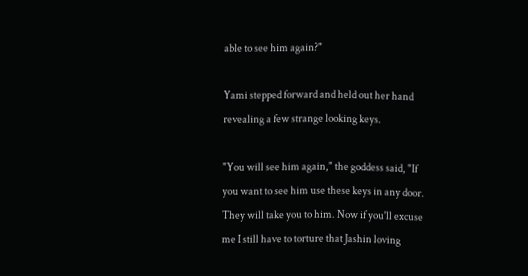able to see him again?"

Yami stepped forward and held out her hand revealing a few strange looking keys.

"You will see him again," the goddess said, "If you want to see him use these keys in any door. They will take you to him. Now if you'll excuse me I still have to torture that Jashin loving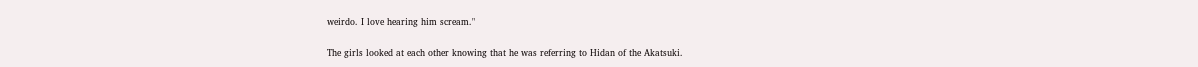weirdo. I love hearing him scream."

The girls looked at each other knowing that he was referring to Hidan of the Akatsuki.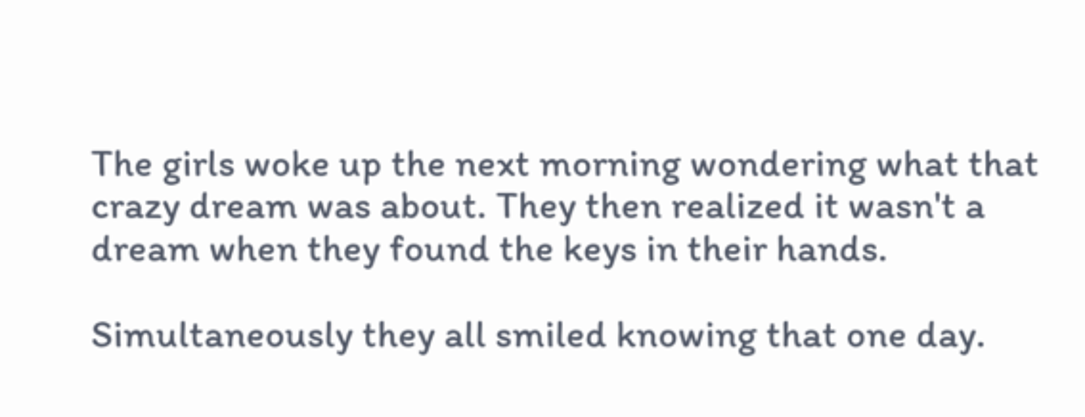The girls woke up the next morning wondering what that crazy dream was about. They then realized it wasn't a dream when they found the keys in their hands.

Simultaneously they all smiled knowing that one day.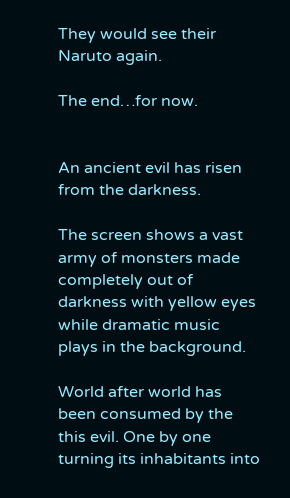They would see their Naruto again.

The end…for now.


An ancient evil has risen from the darkness.

The screen shows a vast army of monsters made completely out of darkness with yellow eyes while dramatic music plays in the background.

World after world has been consumed by the this evil. One by one turning its inhabitants into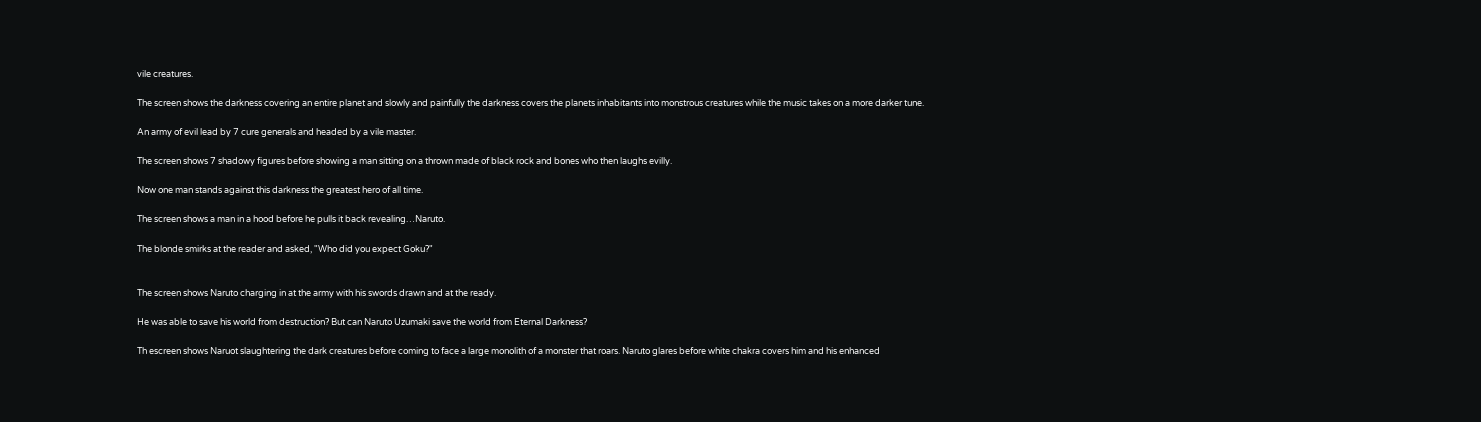vile creatures.

The screen shows the darkness covering an entire planet and slowly and painfully the darkness covers the planets inhabitants into monstrous creatures while the music takes on a more darker tune.

An army of evil lead by 7 cure generals and headed by a vile master.

The screen shows 7 shadowy figures before showing a man sitting on a thrown made of black rock and bones who then laughs evilly.

Now one man stands against this darkness the greatest hero of all time.

The screen shows a man in a hood before he pulls it back revealing…Naruto.

The blonde smirks at the reader and asked, "Who did you expect Goku?"


The screen shows Naruto charging in at the army with his swords drawn and at the ready.

He was able to save his world from destruction? But can Naruto Uzumaki save the world from Eternal Darkness?

Th escreen shows Naruot slaughtering the dark creatures before coming to face a large monolith of a monster that roars. Naruto glares before white chakra covers him and his enhanced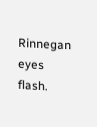Rinnegan eyes flash.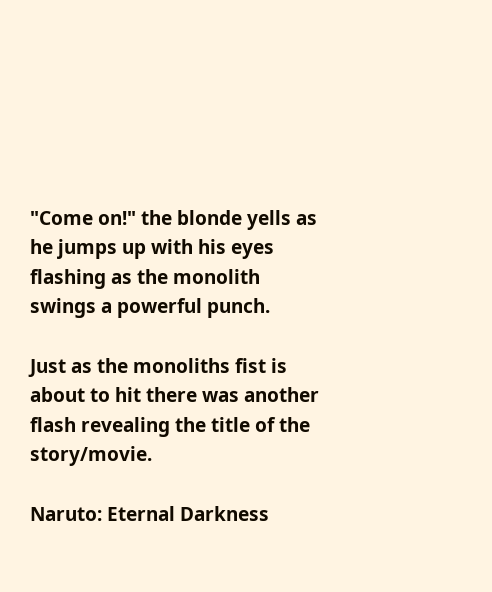"Come on!" the blonde yells as he jumps up with his eyes flashing as the monolith swings a powerful punch.

Just as the monoliths fist is about to hit there was another flash revealing the title of the story/movie.

Naruto: Eternal Darkness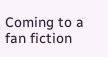Coming to a fan fiction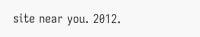site near you. 2012.